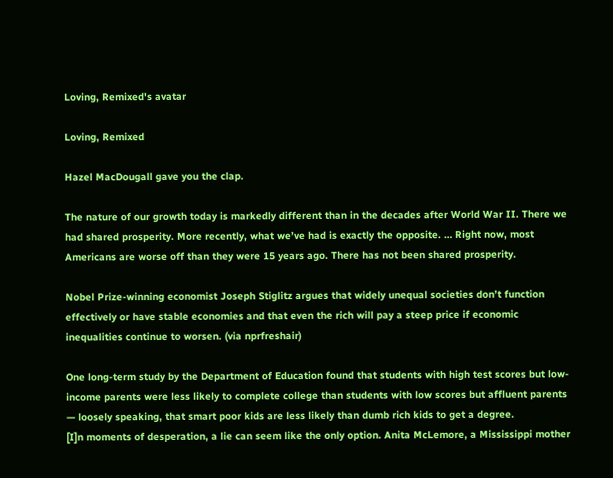Loving, Remixed's avatar

Loving, Remixed

Hazel MacDougall gave you the clap.

The nature of our growth today is markedly different than in the decades after World War II. There we had shared prosperity. More recently, what we’ve had is exactly the opposite. … Right now, most Americans are worse off than they were 15 years ago. There has not been shared prosperity.

Nobel Prize-winning economist Joseph Stiglitz argues that widely unequal societies don’t function effectively or have stable economies and that even the rich will pay a steep price if economic inequalities continue to worsen. (via nprfreshair)

One long-term study by the Department of Education found that students with high test scores but low-income parents were less likely to complete college than students with low scores but affluent parents — loosely speaking, that smart poor kids are less likely than dumb rich kids to get a degree.
[I]n moments of desperation, a lie can seem like the only option. Anita McLemore, a Mississippi mother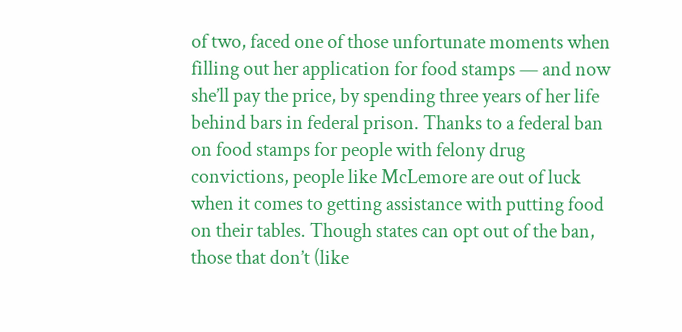of two, faced one of those unfortunate moments when filling out her application for food stamps — and now she’ll pay the price, by spending three years of her life behind bars in federal prison. Thanks to a federal ban on food stamps for people with felony drug convictions, people like McLemore are out of luck when it comes to getting assistance with putting food on their tables. Though states can opt out of the ban, those that don’t (like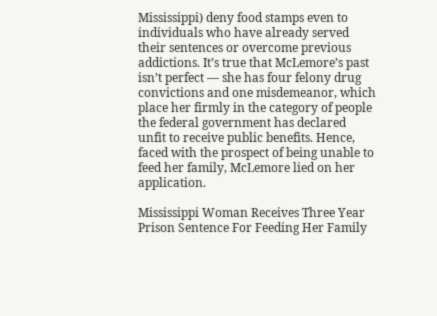Mississippi) deny food stamps even to individuals who have already served their sentences or overcome previous addictions. It’s true that McLemore’s past isn’t perfect — she has four felony drug convictions and one misdemeanor, which place her firmly in the category of people the federal government has declared unfit to receive public benefits. Hence, faced with the prospect of being unable to feed her family, McLemore lied on her application.

Mississippi Woman Receives Three Year Prison Sentence For Feeding Her Family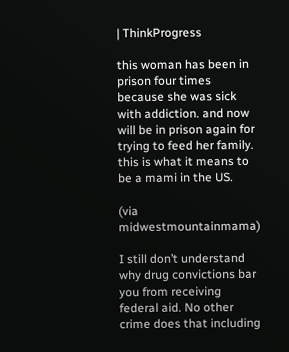| ThinkProgress

this woman has been in prison four times because she was sick with addiction. and now will be in prison again for trying to feed her family. this is what it means to be a mami in the US.

(via midwestmountainmama)

I still don’t understand why drug convictions bar you from receiving federal aid. No other crime does that including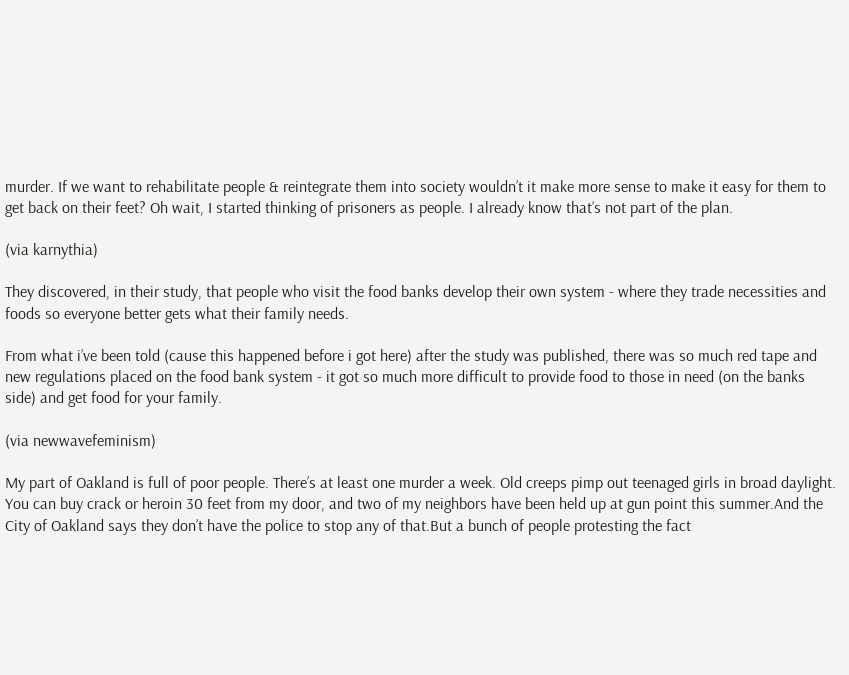murder. If we want to rehabilitate people & reintegrate them into society wouldn’t it make more sense to make it easy for them to get back on their feet? Oh wait, I started thinking of prisoners as people. I already know that’s not part of the plan.

(via karnythia)

They discovered, in their study, that people who visit the food banks develop their own system - where they trade necessities and foods so everyone better gets what their family needs.

From what i’ve been told (cause this happened before i got here) after the study was published, there was so much red tape and new regulations placed on the food bank system - it got so much more difficult to provide food to those in need (on the banks side) and get food for your family.

(via newwavefeminism)

My part of Oakland is full of poor people. There’s at least one murder a week. Old creeps pimp out teenaged girls in broad daylight. You can buy crack or heroin 30 feet from my door, and two of my neighbors have been held up at gun point this summer.And the City of Oakland says they don’t have the police to stop any of that.But a bunch of people protesting the fact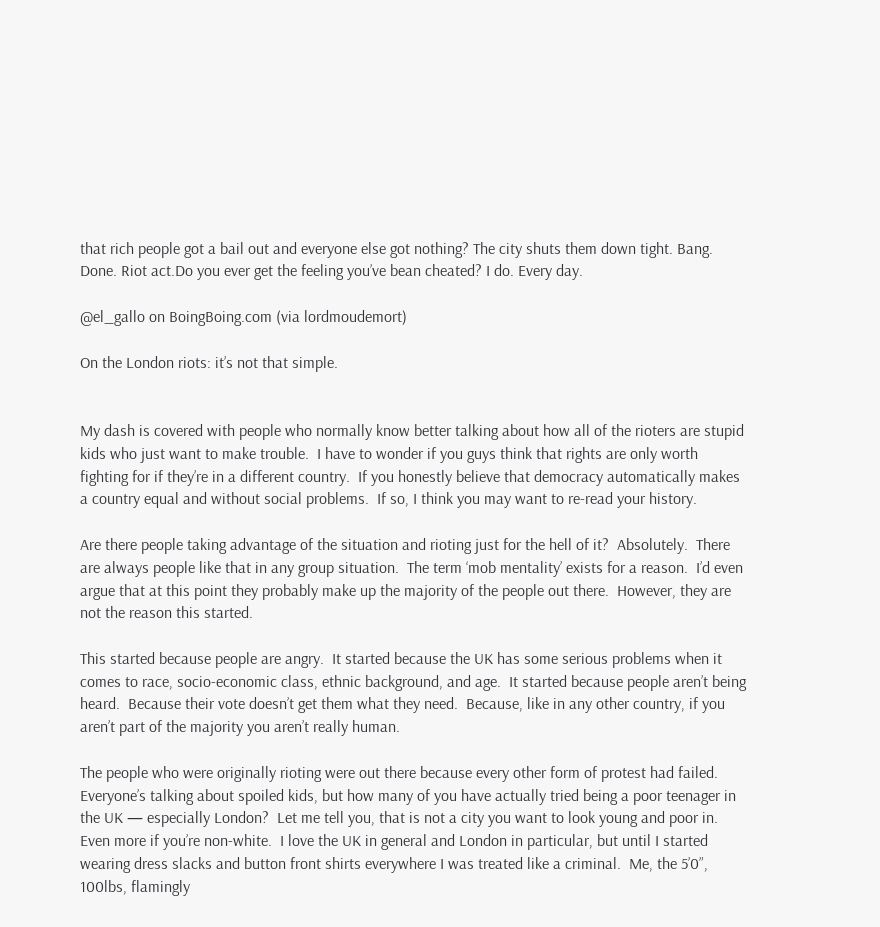that rich people got a bail out and everyone else got nothing? The city shuts them down tight. Bang. Done. Riot act.Do you ever get the feeling you’ve bean cheated? I do. Every day.

@el_gallo on BoingBoing.com (via lordmoudemort)

On the London riots: it’s not that simple.


My dash is covered with people who normally know better talking about how all of the rioters are stupid kids who just want to make trouble.  I have to wonder if you guys think that rights are only worth fighting for if they’re in a different country.  If you honestly believe that democracy automatically makes a country equal and without social problems.  If so, I think you may want to re-read your history.

Are there people taking advantage of the situation and rioting just for the hell of it?  Absolutely.  There are always people like that in any group situation.  The term ‘mob mentality’ exists for a reason.  I’d even argue that at this point they probably make up the majority of the people out there.  However, they are not the reason this started.

This started because people are angry.  It started because the UK has some serious problems when it comes to race, socio-economic class, ethnic background, and age.  It started because people aren’t being heard.  Because their vote doesn’t get them what they need.  Because, like in any other country, if you aren’t part of the majority you aren’t really human.

The people who were originally rioting were out there because every other form of protest had failed.  Everyone’s talking about spoiled kids, but how many of you have actually tried being a poor teenager in the UK — especially London?  Let me tell you, that is not a city you want to look young and poor in.  Even more if you’re non-white.  I love the UK in general and London in particular, but until I started wearing dress slacks and button front shirts everywhere I was treated like a criminal.  Me, the 5’0”, 100lbs, flamingly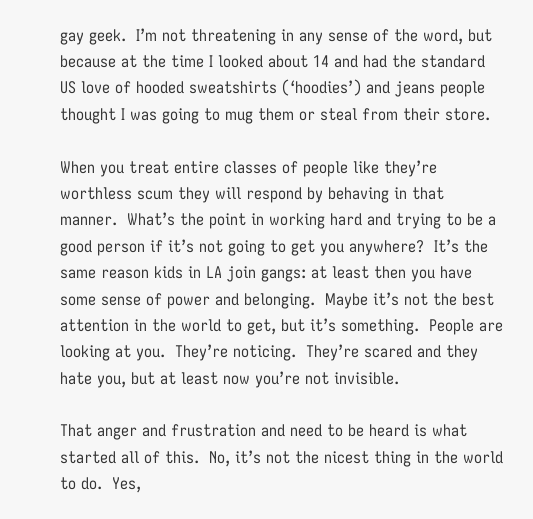gay geek.  I’m not threatening in any sense of the word, but because at the time I looked about 14 and had the standard US love of hooded sweatshirts (‘hoodies’) and jeans people thought I was going to mug them or steal from their store.

When you treat entire classes of people like they’re worthless scum they will respond by behaving in that manner.  What’s the point in working hard and trying to be a good person if it’s not going to get you anywhere?  It’s the same reason kids in LA join gangs: at least then you have some sense of power and belonging.  Maybe it’s not the best attention in the world to get, but it’s something.  People are looking at you.  They’re noticing.  They’re scared and they hate you, but at least now you’re not invisible.

That anger and frustration and need to be heard is what started all of this.  No, it’s not the nicest thing in the world to do.  Yes,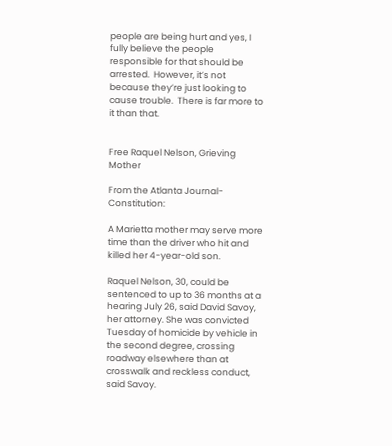people are being hurt and yes, I fully believe the people responsible for that should be arrested.  However, it’s not because they’re just looking to cause trouble.  There is far more to it than that.


Free Raquel Nelson, Grieving Mother

From the Atlanta Journal-Constitution:

A Marietta mother may serve more time than the driver who hit and killed her 4-year-old son.

Raquel Nelson, 30, could be sentenced to up to 36 months at a hearing July 26, said David Savoy, her attorney. She was convicted Tuesday of homicide by vehicle in the second degree, crossing roadway elsewhere than at crosswalk and reckless conduct, said Savoy.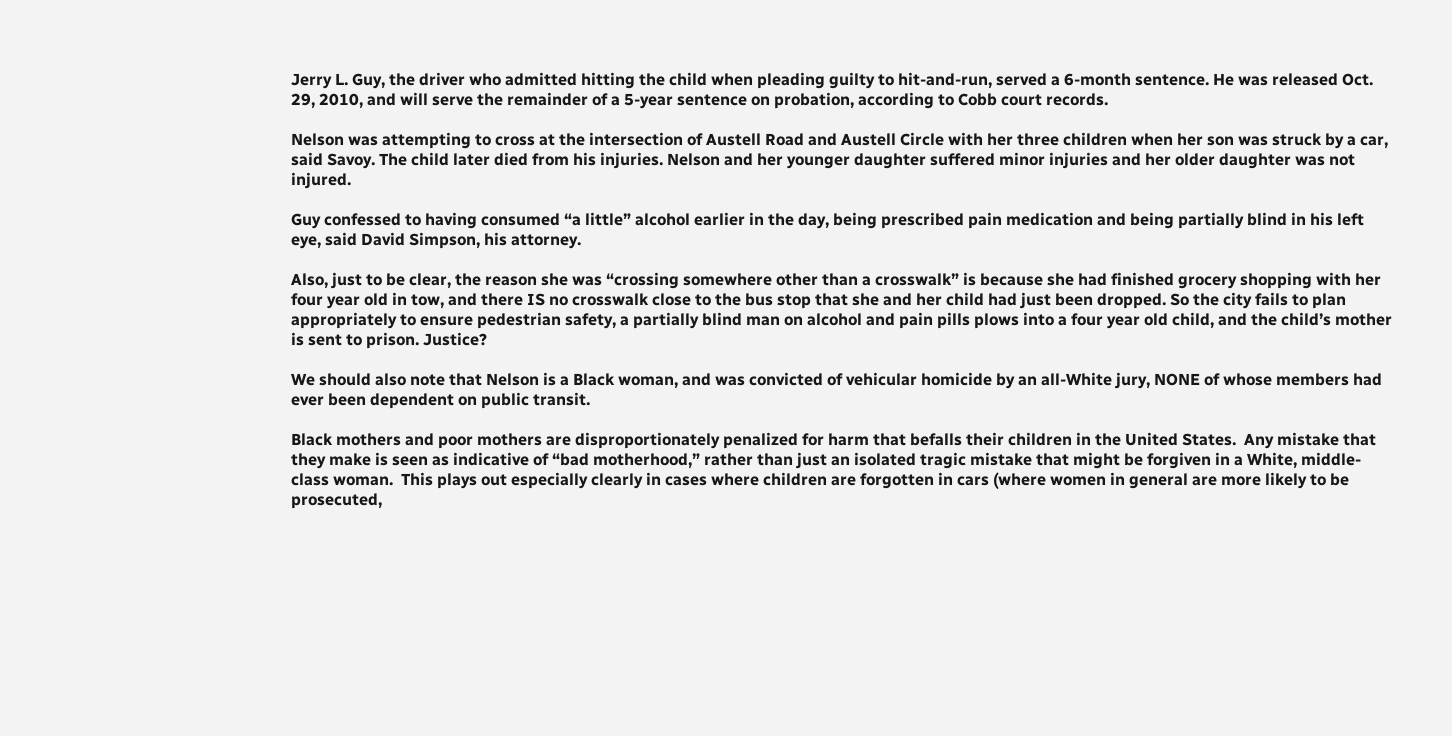Jerry L. Guy, the driver who admitted hitting the child when pleading guilty to hit-and-run, served a 6-month sentence. He was released Oct. 29, 2010, and will serve the remainder of a 5-year sentence on probation, according to Cobb court records.

Nelson was attempting to cross at the intersection of Austell Road and Austell Circle with her three children when her son was struck by a car, said Savoy. The child later died from his injuries. Nelson and her younger daughter suffered minor injuries and her older daughter was not injured.

Guy confessed to having consumed “a little” alcohol earlier in the day, being prescribed pain medication and being partially blind in his left eye, said David Simpson, his attorney.

Also, just to be clear, the reason she was “crossing somewhere other than a crosswalk” is because she had finished grocery shopping with her four year old in tow, and there IS no crosswalk close to the bus stop that she and her child had just been dropped. So the city fails to plan appropriately to ensure pedestrian safety, a partially blind man on alcohol and pain pills plows into a four year old child, and the child’s mother is sent to prison. Justice?

We should also note that Nelson is a Black woman, and was convicted of vehicular homicide by an all-White jury, NONE of whose members had ever been dependent on public transit.

Black mothers and poor mothers are disproportionately penalized for harm that befalls their children in the United States.  Any mistake that they make is seen as indicative of “bad motherhood,” rather than just an isolated tragic mistake that might be forgiven in a White, middle-class woman.  This plays out especially clearly in cases where children are forgotten in cars (where women in general are more likely to be prosecuted,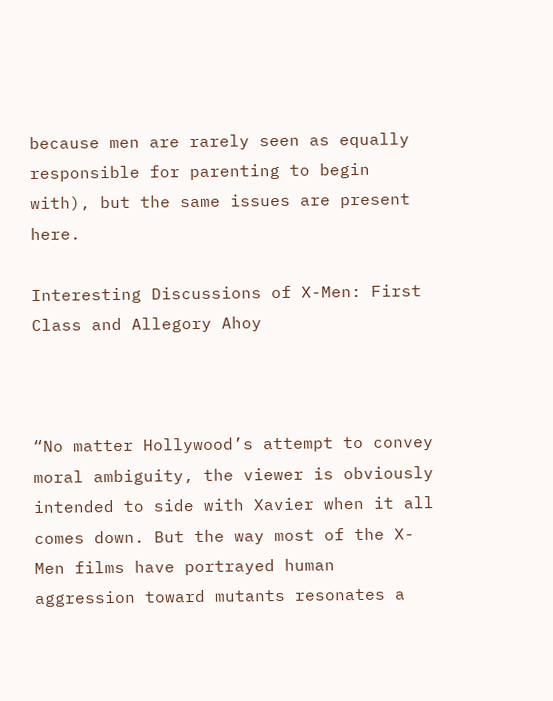because men are rarely seen as equally responsible for parenting to begin with), but the same issues are present here.

Interesting Discussions of X-Men: First Class and Allegory Ahoy



“No matter Hollywood’s attempt to convey moral ambiguity, the viewer is obviously intended to side with Xavier when it all comes down. But the way most of the X-Men films have portrayed human aggression toward mutants resonates a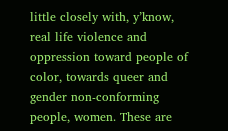little closely with, y’know, real life violence and oppression toward people of color, towards queer and gender non-conforming people, women. These are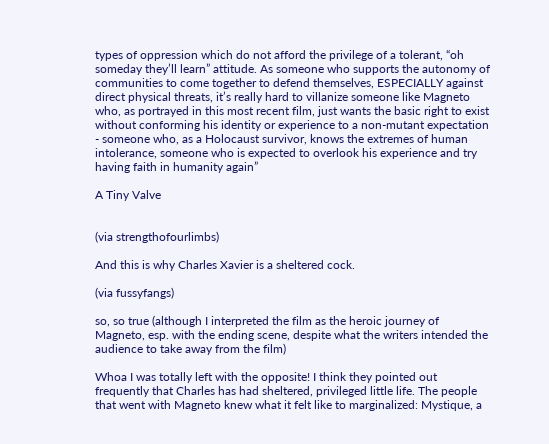types of oppression which do not afford the privilege of a tolerant, “oh someday they’ll learn” attitude. As someone who supports the autonomy of communities to come together to defend themselves, ESPECIALLY against direct physical threats, it’s really hard to villanize someone like Magneto who, as portrayed in this most recent film, just wants the basic right to exist without conforming his identity or experience to a non-mutant expectation - someone who, as a Holocaust survivor, knows the extremes of human intolerance, someone who is expected to overlook his experience and try having faith in humanity again”

A Tiny Valve


(via strengthofourlimbs)

And this is why Charles Xavier is a sheltered cock.

(via fussyfangs)

so, so true (although I interpreted the film as the heroic journey of Magneto, esp. with the ending scene, despite what the writers intended the audience to take away from the film)

Whoa I was totally left with the opposite! I think they pointed out frequently that Charles has had sheltered, privileged little life. The people that went with Magneto knew what it felt like to marginalized: Mystique, a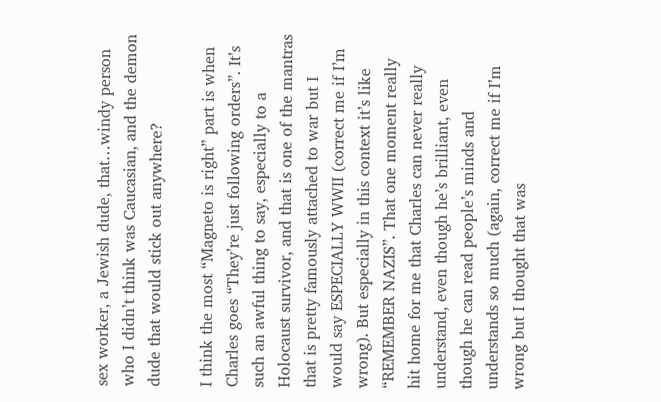sex worker, a Jewish dude, that…windy person who I didn’t think was Caucasian, and the demon dude that would stick out anywhere?

I think the most “Magneto is right” part is when Charles goes “They’re just following orders”. It’s such an awful thing to say, especially to a Holocaust survivor, and that is one of the mantras that is pretty famously attached to war but I would say ESPECIALLY WWII (correct me if I’m wrong). But especially in this context it’s like “REMEMBER NAZIS”. That one moment really hit home for me that Charles can never really understand, even though he’s brilliant, even though he can read people’s minds and understands so much (again, correct me if I’m wrong but I thought that was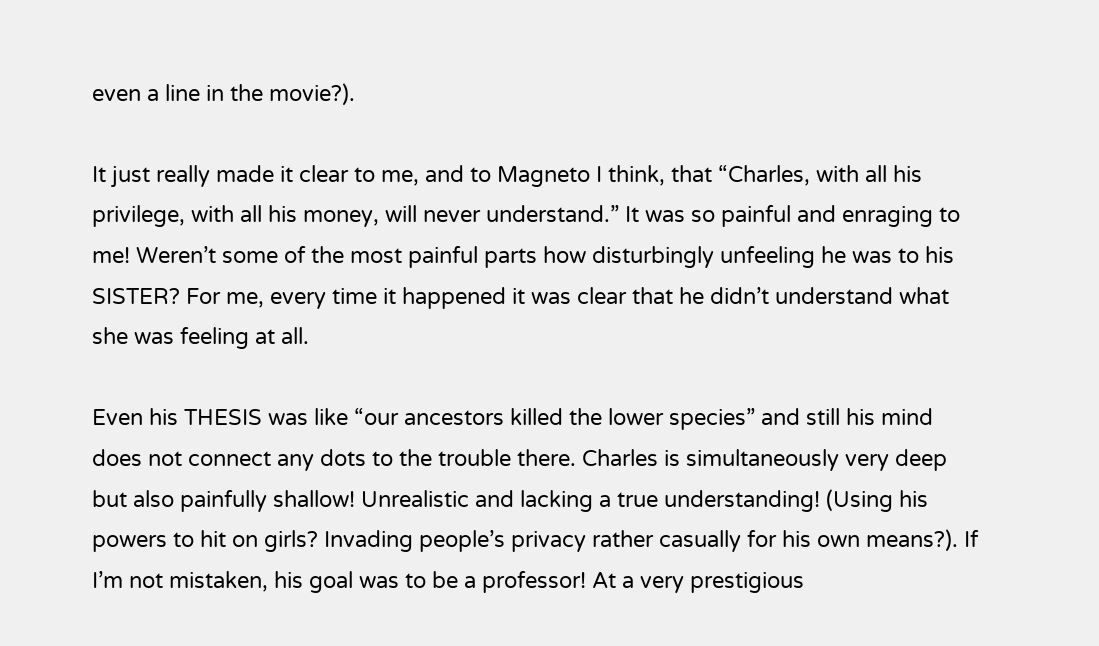even a line in the movie?).

It just really made it clear to me, and to Magneto I think, that “Charles, with all his privilege, with all his money, will never understand.” It was so painful and enraging to me! Weren’t some of the most painful parts how disturbingly unfeeling he was to his SISTER? For me, every time it happened it was clear that he didn’t understand what she was feeling at all.

Even his THESIS was like “our ancestors killed the lower species” and still his mind does not connect any dots to the trouble there. Charles is simultaneously very deep but also painfully shallow! Unrealistic and lacking a true understanding! (Using his powers to hit on girls? Invading people’s privacy rather casually for his own means?). If I’m not mistaken, his goal was to be a professor! At a very prestigious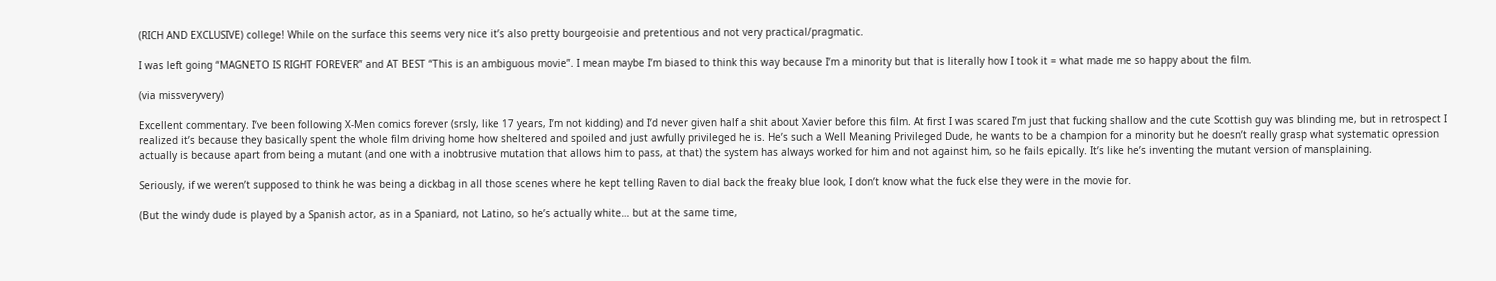(RICH AND EXCLUSIVE) college! While on the surface this seems very nice it’s also pretty bourgeoisie and pretentious and not very practical/pragmatic.

I was left going “MAGNETO IS RIGHT FOREVER” and AT BEST “This is an ambiguous movie”. I mean maybe I’m biased to think this way because I’m a minority but that is literally how I took it = what made me so happy about the film.

(via missveryvery)

Excellent commentary. I’ve been following X-Men comics forever (srsly, like 17 years, I’m not kidding) and I’d never given half a shit about Xavier before this film. At first I was scared I’m just that fucking shallow and the cute Scottish guy was blinding me, but in retrospect I realized it’s because they basically spent the whole film driving home how sheltered and spoiled and just awfully privileged he is. He’s such a Well Meaning Privileged Dude, he wants to be a champion for a minority but he doesn’t really grasp what systematic opression actually is because apart from being a mutant (and one with a inobtrusive mutation that allows him to pass, at that) the system has always worked for him and not against him, so he fails epically. It’s like he’s inventing the mutant version of mansplaining.

Seriously, if we weren’t supposed to think he was being a dickbag in all those scenes where he kept telling Raven to dial back the freaky blue look, I don’t know what the fuck else they were in the movie for.

(But the windy dude is played by a Spanish actor, as in a Spaniard, not Latino, so he’s actually white… but at the same time,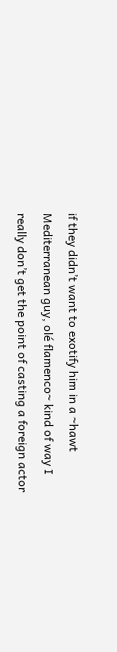if they didn’t want to exotify him in a ~hawt Mediterranean guy, olé flamenco~ kind of way I really don’t get the point of casting a foreign actor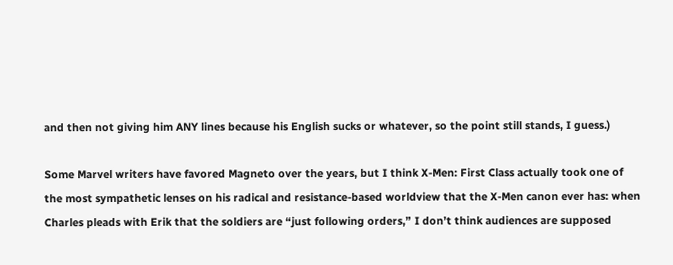and then not giving him ANY lines because his English sucks or whatever, so the point still stands, I guess.)

Some Marvel writers have favored Magneto over the years, but I think X-Men: First Class actually took one of the most sympathetic lenses on his radical and resistance-based worldview that the X-Men canon ever has: when Charles pleads with Erik that the soldiers are “just following orders,” I don’t think audiences are supposed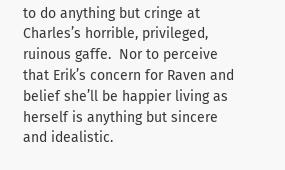to do anything but cringe at Charles’s horrible, privileged, ruinous gaffe.  Nor to perceive that Erik’s concern for Raven and belief she’ll be happier living as herself is anything but sincere and idealistic.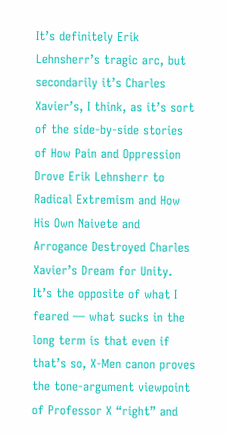It’s definitely Erik Lehnsherr’s tragic arc, but secondarily it’s Charles Xavier’s, I think, as it’s sort of the side-by-side stories of How Pain and Oppression Drove Erik Lehnsherr to Radical Extremism and How His Own Naivete and Arrogance Destroyed Charles Xavier’s Dream for Unity.  It’s the opposite of what I feared — what sucks in the long term is that even if that’s so, X-Men canon proves the tone-argument viewpoint of Professor X “right” and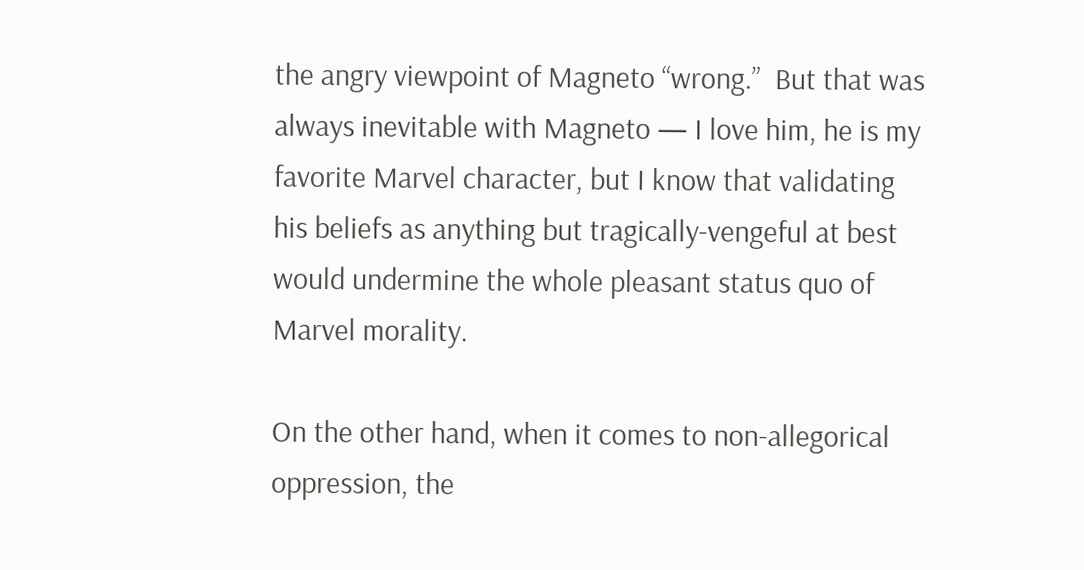the angry viewpoint of Magneto “wrong.”  But that was always inevitable with Magneto — I love him, he is my favorite Marvel character, but I know that validating his beliefs as anything but tragically-vengeful at best would undermine the whole pleasant status quo of Marvel morality.

On the other hand, when it comes to non-allegorical oppression, the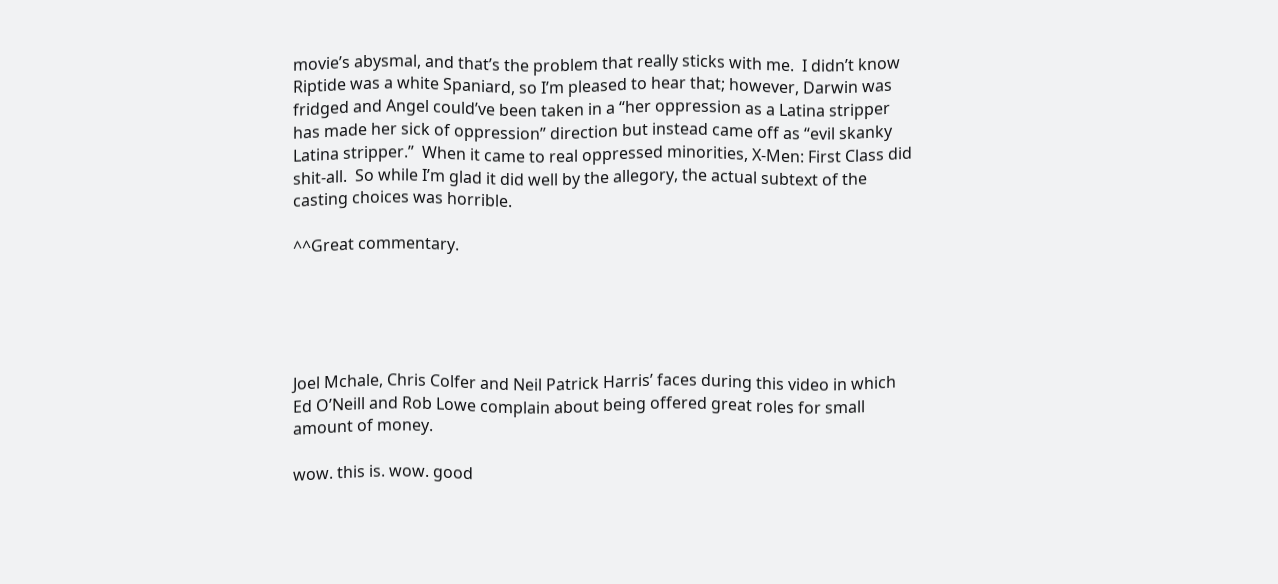movie’s abysmal, and that’s the problem that really sticks with me.  I didn’t know Riptide was a white Spaniard, so I’m pleased to hear that; however, Darwin was fridged and Angel could’ve been taken in a “her oppression as a Latina stripper has made her sick of oppression” direction but instead came off as “evil skanky Latina stripper.”  When it came to real oppressed minorities, X-Men: First Class did shit-all.  So while I’m glad it did well by the allegory, the actual subtext of the casting choices was horrible.

^^Great commentary.





Joel Mchale, Chris Colfer and Neil Patrick Harris’ faces during this video in which Ed O’Neill and Rob Lowe complain about being offered great roles for small amount of money.

wow. this is. wow. good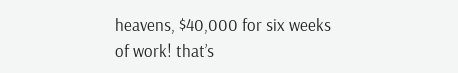heavens, $40,000 for six weeks of work! that’s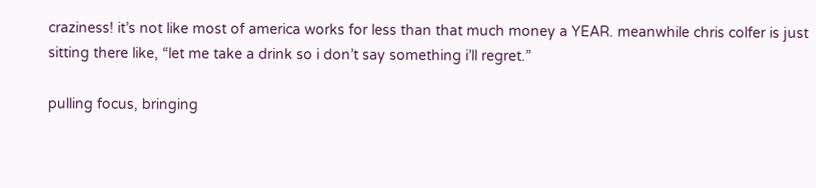craziness! it’s not like most of america works for less than that much money a YEAR. meanwhile chris colfer is just sitting there like, “let me take a drink so i don’t say something i’ll regret.”

pulling focus, bringing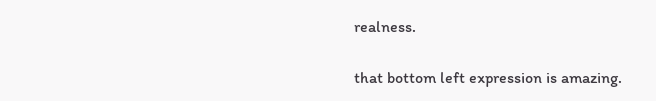realness.

that bottom left expression is amazing.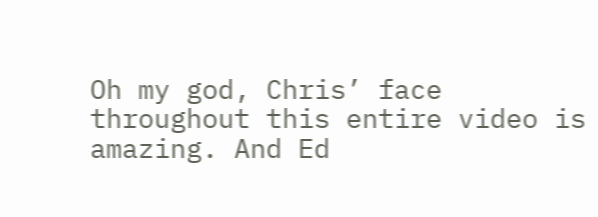Oh my god, Chris’ face throughout this entire video is amazing. And Ed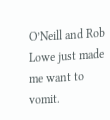O’Neill and Rob Lowe just made me want to vomit.